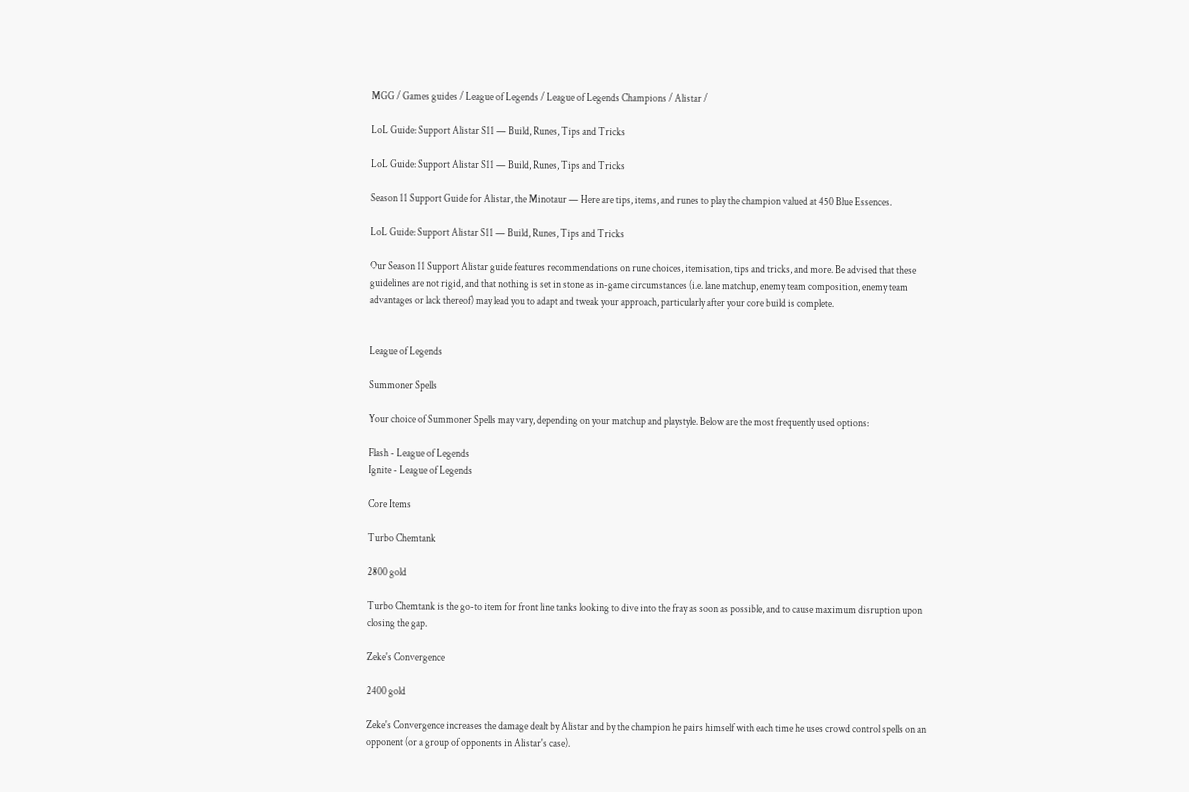MGG / Games guides / League of Legends / League of Legends Champions / Alistar /

LoL Guide: Support Alistar S11 — Build, Runes, Tips and Tricks

LoL Guide: Support Alistar S11 — Build, Runes, Tips and Tricks

Season 11 Support Guide for Alistar, the Minotaur — Here are tips, items, and runes to play the champion valued at 450 Blue Essences.

LoL Guide: Support Alistar S11 — Build, Runes, Tips and Tricks

Our Season 11 Support Alistar guide features recommendations on rune choices, itemisation, tips and tricks, and more. Be advised that these guidelines are not rigid, and that nothing is set in stone as in-game circumstances (i.e. lane matchup, enemy team composition, enemy team advantages or lack thereof) may lead you to adapt and tweak your approach, particularly after your core build is complete.


League of Legends

Summoner Spells

Your choice of Summoner Spells may vary, depending on your matchup and playstyle. Below are the most frequently used options:

Flash - League of Legends
Ignite - League of Legends

Core Items

Turbo Chemtank

2800 gold

Turbo Chemtank is the go-to item for front line tanks looking to dive into the fray as soon as possible, and to cause maximum disruption upon closing the gap.

Zeke's Convergence

2400 gold

Zeke's Convergence increases the damage dealt by Alistar and by the champion he pairs himself with each time he uses crowd control spells on an opponent (or a group of opponents in Alistar's case).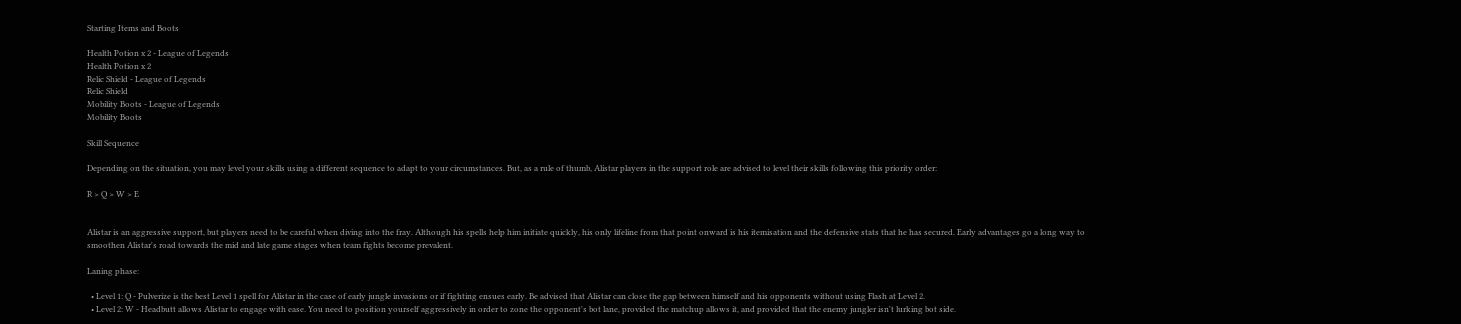Starting Items and Boots

Health Potion x 2 - League of Legends
Health Potion x 2
Relic Shield - League of Legends
Relic Shield
Mobility Boots - League of Legends
Mobility Boots

Skill Sequence

Depending on the situation, you may level your skills using a different sequence to adapt to your circumstances. But, as a rule of thumb, Alistar players in the support role are advised to level their skills following this priority order:

R > Q > W > E


Alistar is an aggressive support, but players need to be careful when diving into the fray. Although his spells help him initiate quickly, his only lifeline from that point onward is his itemisation and the defensive stats that he has secured. Early advantages go a long way to smoothen Alistar's road towards the mid and late game stages when team fights become prevalent.

Laning phase:

  • Level 1: Q - Pulverize is the best Level 1 spell for Alistar in the case of early jungle invasions or if fighting ensues early. Be advised that Alistar can close the gap between himself and his opponents without using Flash at Level 2.
  • Level 2: W - Headbutt allows Alistar to engage with ease. You need to position yourself aggressively in order to zone the opponent's bot lane, provided the matchup allows it, and provided that the enemy jungler isn't lurking bot side.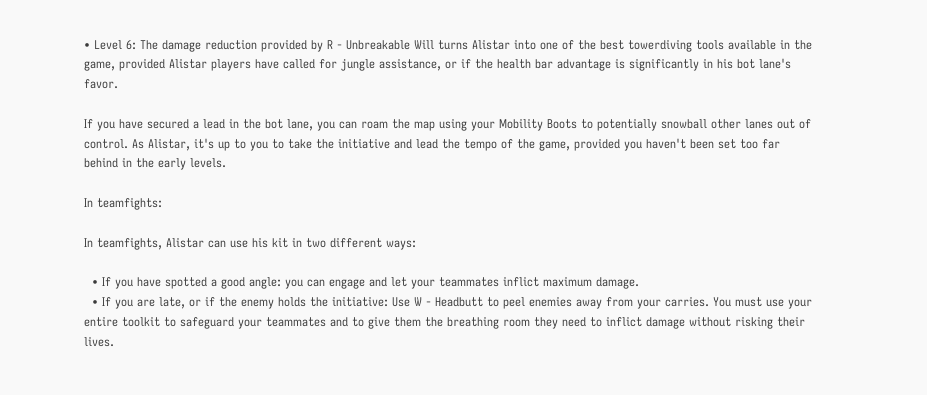• Level 6: The damage reduction provided by R - Unbreakable Will turns Alistar into one of the best towerdiving tools available in the game, provided Alistar players have called for jungle assistance, or if the health bar advantage is significantly in his bot lane's favor.

If you have secured a lead in the bot lane, you can roam the map using your Mobility Boots to potentially snowball other lanes out of control. As Alistar, it's up to you to take the initiative and lead the tempo of the game, provided you haven't been set too far behind in the early levels.

In teamfights:

In teamfights, Alistar can use his kit in two different ways:

  • If you have spotted a good angle: you can engage and let your teammates inflict maximum damage.
  • If you are late, or if the enemy holds the initiative: Use W - Headbutt to peel enemies away from your carries. You must use your entire toolkit to safeguard your teammates and to give them the breathing room they need to inflict damage without risking their lives.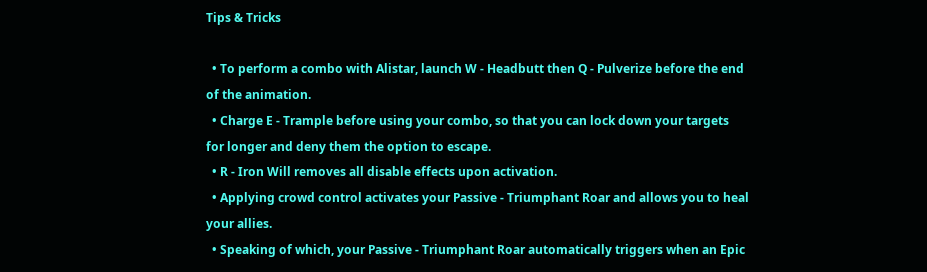Tips & Tricks

  • To perform a combo with Alistar, launch W - Headbutt then Q - Pulverize before the end of the animation.
  • Charge E - Trample before using your combo, so that you can lock down your targets for longer and deny them the option to escape.
  • R - Iron Will removes all disable effects upon activation.
  • Applying crowd control activates your Passive - Triumphant Roar and allows you to heal your allies.
  • Speaking of which, your Passive - Triumphant Roar automatically triggers when an Epic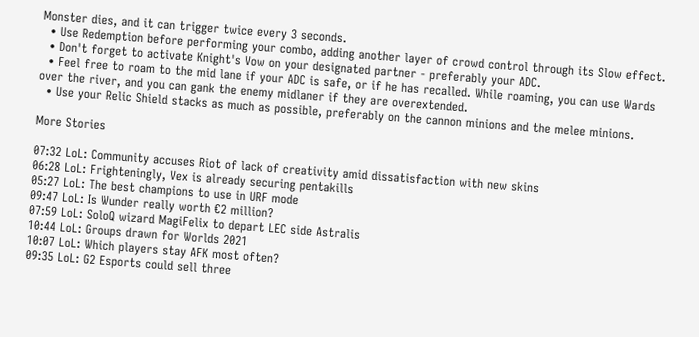Monster dies, and it can trigger twice every 3 seconds.
  • Use Redemption before performing your combo, adding another layer of crowd control through its Slow effect.
  • Don't forget to activate Knight's Vow on your designated partner - preferably your ADC.
  • Feel free to roam to the mid lane if your ADC is safe, or if he has recalled. While roaming, you can use Wards over the river, and you can gank the enemy midlaner if they are overextended.
  • Use your Relic Shield stacks as much as possible, preferably on the cannon minions and the melee minions.

More Stories

07:32 LoL: Community accuses Riot of lack of creativity amid dissatisfaction with new skins
06:28 LoL: Frighteningly, Vex is already securing pentakills
05:27 LoL: The best champions to use in URF mode
09:47 LoL: Is Wunder really worth €2 million?
07:59 LoL: SoloQ wizard MagiFelix to depart LEC side Astralis
10:44 LoL: Groups drawn for Worlds 2021
10:07 LoL: Which players stay AFK most often?
09:35 LoL: G2 Esports could sell three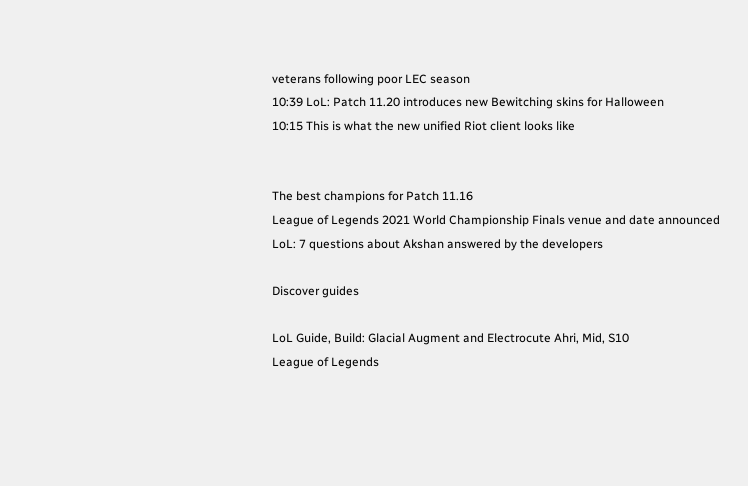veterans following poor LEC season
10:39 LoL: Patch 11.20 introduces new Bewitching skins for Halloween
10:15 This is what the new unified Riot client looks like


The best champions for Patch 11.16
League of Legends 2021 World Championship Finals venue and date announced
LoL: 7 questions about Akshan answered by the developers

Discover guides

LoL Guide, Build: Glacial Augment and Electrocute Ahri, Mid, S10
League of Legends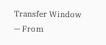Transfer Window — From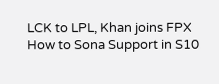LCK to LPL, Khan joins FPX
How to Sona Support in S10